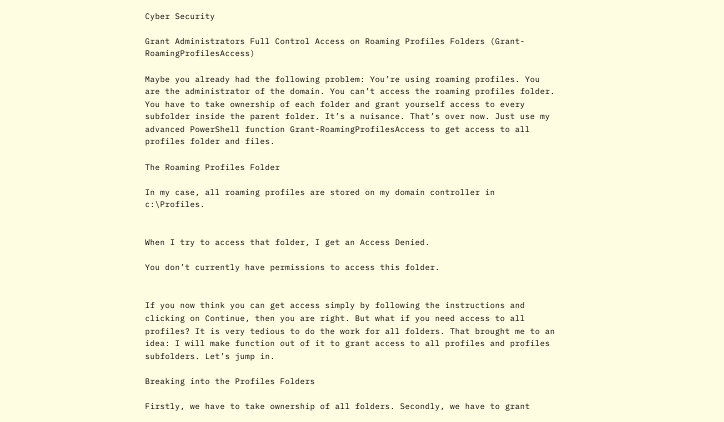Cyber Security

Grant Administrators Full Control Access on Roaming Profiles Folders (Grant-RoamingProfilesAccess)

Maybe you already had the following problem: You’re using roaming profiles. You are the administrator of the domain. You can’t access the roaming profiles folder. You have to take ownership of each folder and grant yourself access to every subfolder inside the parent folder. It’s a nuisance. That’s over now. Just use my advanced PowerShell function Grant-RoamingProfilesAccess to get access to all profiles folder and files.

The Roaming Profiles Folder

In my case, all roaming profiles are stored on my domain controller in c:\Profiles.


When I try to access that folder, I get an Access Denied.

You don’t currently have permissions to access this folder.


If you now think you can get access simply by following the instructions and clicking on Continue, then you are right. But what if you need access to all profiles? It is very tedious to do the work for all folders. That brought me to an idea: I will make function out of it to grant access to all profiles and profiles subfolders. Let’s jump in.

Breaking into the Profiles Folders

Firstly, we have to take ownership of all folders. Secondly, we have to grant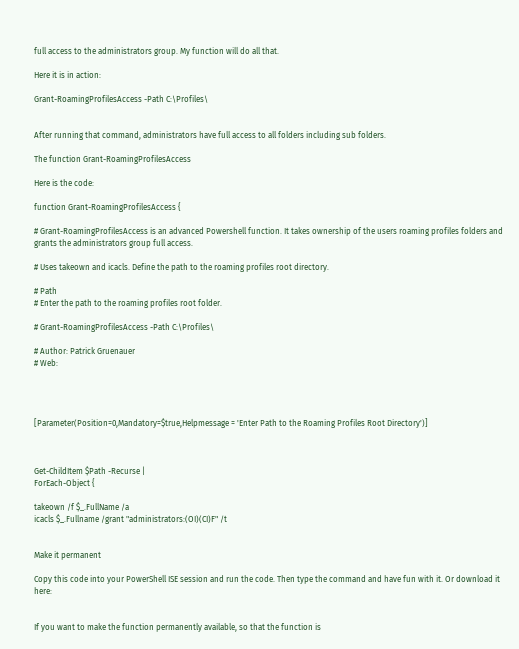full access to the administrators group. My function will do all that.

Here it is in action:

Grant-RoamingProfilesAccess -Path C:\Profiles\


After running that command, administrators have full access to all folders including sub folders.

The function Grant-RoamingProfilesAccess

Here is the code:

function Grant-RoamingProfilesAccess {

# Grant-RoamingProfilesAccess is an advanced Powershell function. It takes ownership of the users roaming profiles folders and grants the administrators group full access.

# Uses takeown and icacls. Define the path to the roaming profiles root directory.

# Path
# Enter the path to the roaming profiles root folder.

# Grant-RoamingProfilesAccess -Path C:\Profiles\

# Author: Patrick Gruenauer
# Web:




[Parameter(Position=0,Mandatory=$true,Helpmessage = 'Enter Path to the Roaming Profiles Root Directory')]



Get-ChildItem $Path -Recurse |
ForEach-Object {

takeown /f $_.FullName /a
icacls $_.Fullname /grant "administrators:(OI)(CI)F" /t


Make it permanent

Copy this code into your PowerShell ISE session and run the code. Then type the command and have fun with it. Or download it here:


If you want to make the function permanently available, so that the function is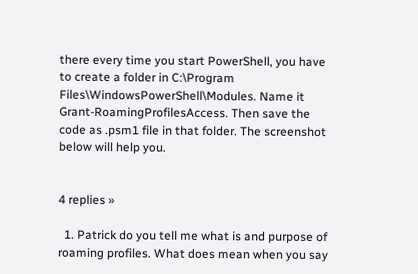there every time you start PowerShell, you have to create a folder in C:\Program Files\WindowsPowerShell\Modules. Name it Grant-RoamingProfilesAccess. Then save the code as .psm1 file in that folder. The screenshot below will help you.


4 replies »

  1. Patrick do you tell me what is and purpose of roaming profiles. What does mean when you say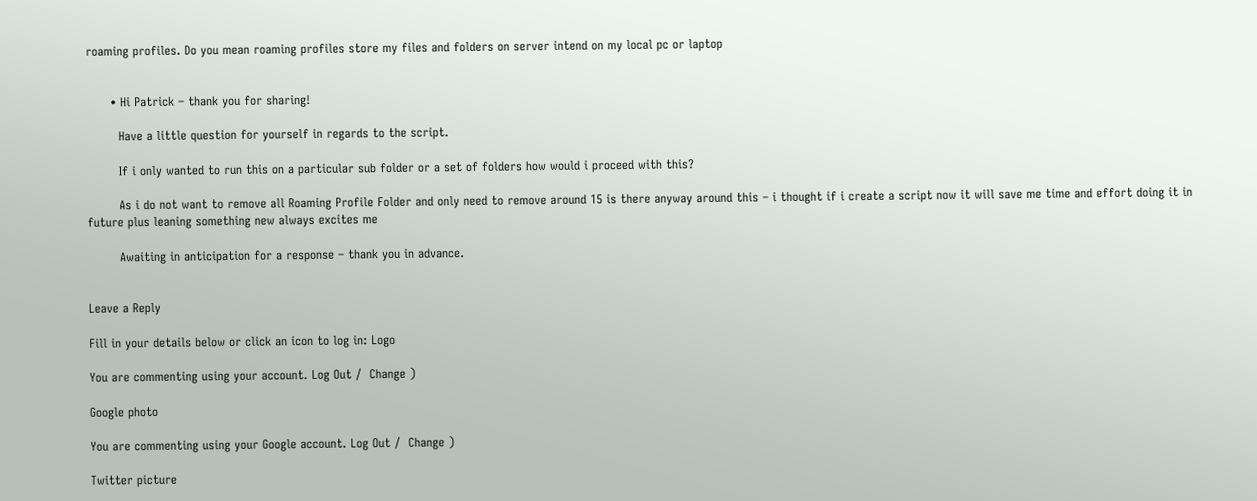roaming profiles. Do you mean roaming profiles store my files and folders on server intend on my local pc or laptop


      • Hi Patrick – thank you for sharing!

        Have a little question for yourself in regards to the script.

        If i only wanted to run this on a particular sub folder or a set of folders how would i proceed with this?

        As i do not want to remove all Roaming Profile Folder and only need to remove around 15 is there anyway around this – i thought if i create a script now it will save me time and effort doing it in future plus leaning something new always excites me

        Awaiting in anticipation for a response – thank you in advance.


Leave a Reply

Fill in your details below or click an icon to log in: Logo

You are commenting using your account. Log Out /  Change )

Google photo

You are commenting using your Google account. Log Out /  Change )

Twitter picture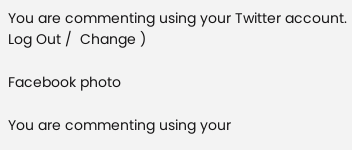You are commenting using your Twitter account. Log Out /  Change )

Facebook photo

You are commenting using your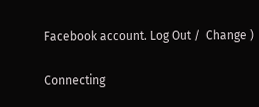Facebook account. Log Out /  Change )

Connecting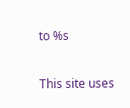to %s

This site uses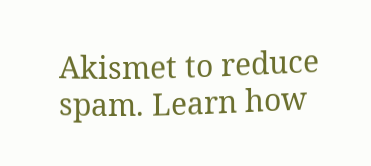Akismet to reduce spam. Learn how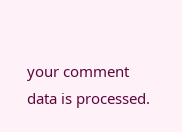your comment data is processed.